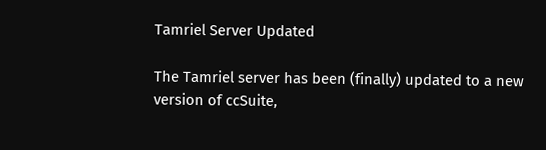Tamriel Server Updated

The Tamriel server has been (finally) updated to a new version of ccSuite,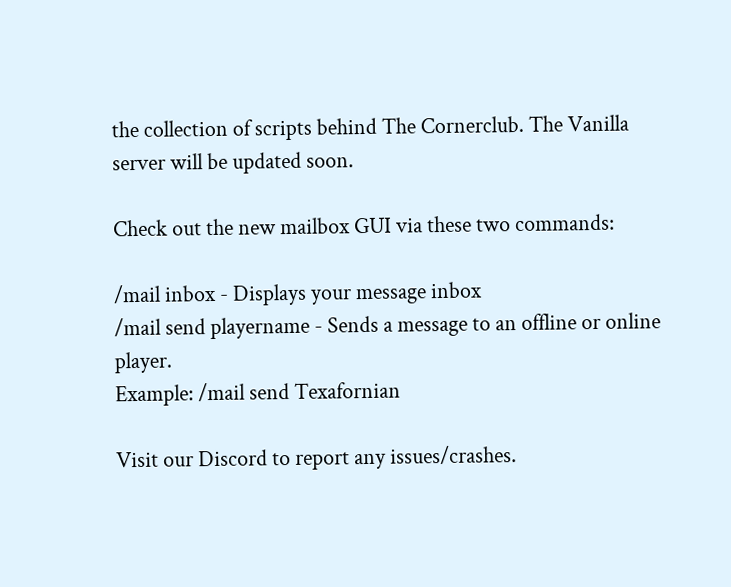the collection of scripts behind The Cornerclub. The Vanilla server will be updated soon.

Check out the new mailbox GUI via these two commands:

/mail inbox - Displays your message inbox
/mail send playername - Sends a message to an offline or online player.
Example: /mail send Texafornian

Visit our Discord to report any issues/crashes.